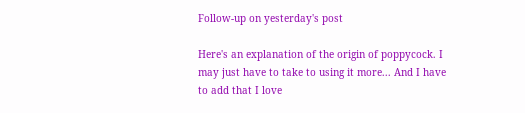Follow-up on yesterday's post

Here's an explanation of the origin of poppycock. I may just have to take to using it more... And I have to add that I love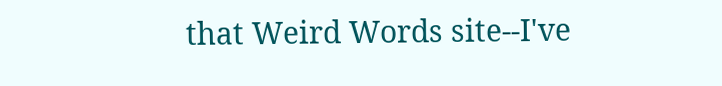that Weird Words site--I've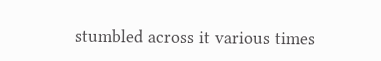stumbled across it various times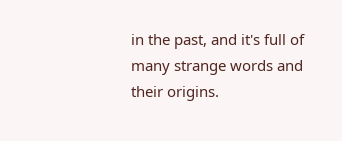in the past, and it's full of many strange words and their origins.